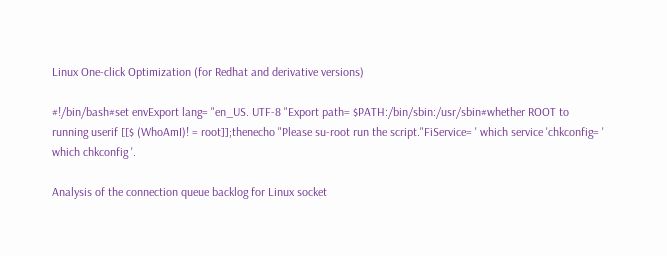Linux One-click Optimization (for Redhat and derivative versions)

#!/bin/bash#set envExport lang= "en_US. UTF-8 "Export path= $PATH:/bin/sbin:/usr/sbin#whether ROOT to running userif [[$ (WhoAmI)! = root]];thenecho "Please su-root run the script."FiService= ' which service 'chkconfig= ' which chkconfig '.

Analysis of the connection queue backlog for Linux socket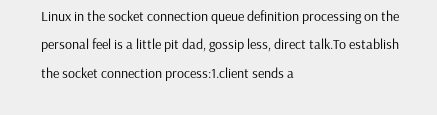Linux in the socket connection queue definition processing on the personal feel is a little pit dad, gossip less, direct talk.To establish the socket connection process:1.client sends a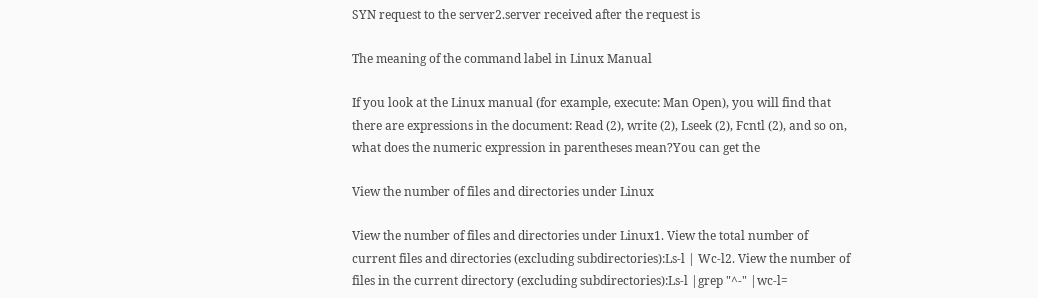SYN request to the server2.server received after the request is

The meaning of the command label in Linux Manual

If you look at the Linux manual (for example, execute: Man Open), you will find that there are expressions in the document: Read (2), write (2), Lseek (2), Fcntl (2), and so on, what does the numeric expression in parentheses mean?You can get the

View the number of files and directories under Linux

View the number of files and directories under Linux1. View the total number of current files and directories (excluding subdirectories):Ls-l | Wc-l2. View the number of files in the current directory (excluding subdirectories):Ls-l |grep "^-" |wc-l=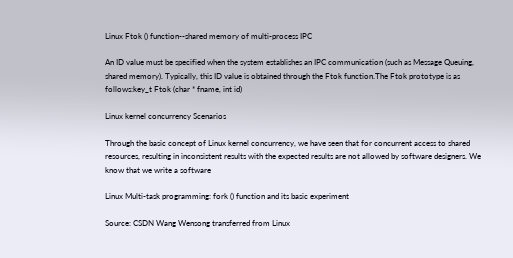Linux Ftok () function--shared memory of multi-process IPC

An ID value must be specified when the system establishes an IPC communication (such as Message Queuing, shared memory). Typically, this ID value is obtained through the Ftok function.The Ftok prototype is as follows:key_t Ftok (char * fname, int id)

Linux kernel concurrency Scenarios

Through the basic concept of Linux kernel concurrency, we have seen that for concurrent access to shared resources, resulting in inconsistent results with the expected results are not allowed by software designers. We know that we write a software

Linux Multi-task programming: fork () function and its basic experiment

Source: CSDN Wang Wensong transferred from Linux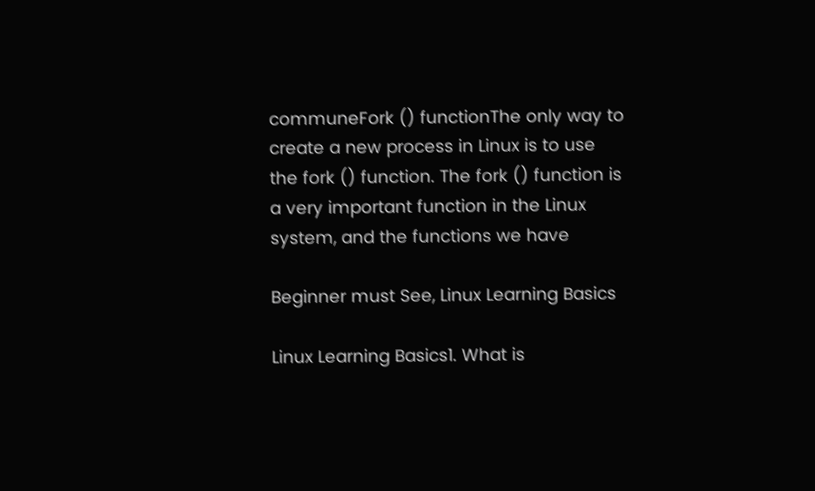communeFork () functionThe only way to create a new process in Linux is to use the fork () function. The fork () function is a very important function in the Linux system, and the functions we have

Beginner must See, Linux Learning Basics

Linux Learning Basics1. What is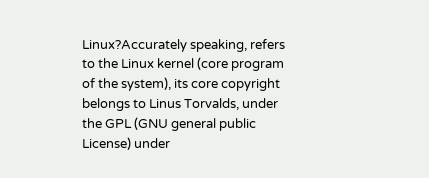Linux?Accurately speaking, refers to the Linux kernel (core program of the system), its core copyright belongs to Linus Torvalds, under the GPL (GNU general public License) under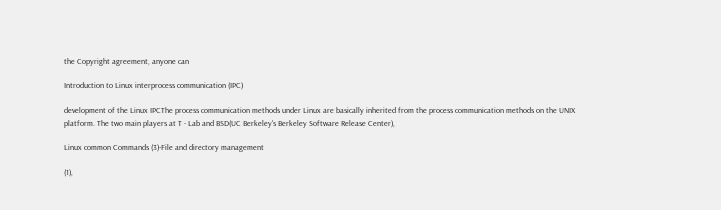the Copyright agreement, anyone can

Introduction to Linux interprocess communication (IPC)

development of the Linux IPCThe process communication methods under Linux are basically inherited from the process communication methods on the UNIX platform. The two main players at T - Lab and BSD(UC Berkeley's Berkeley Software Release Center),

Linux common Commands (3)-File and directory management

(1),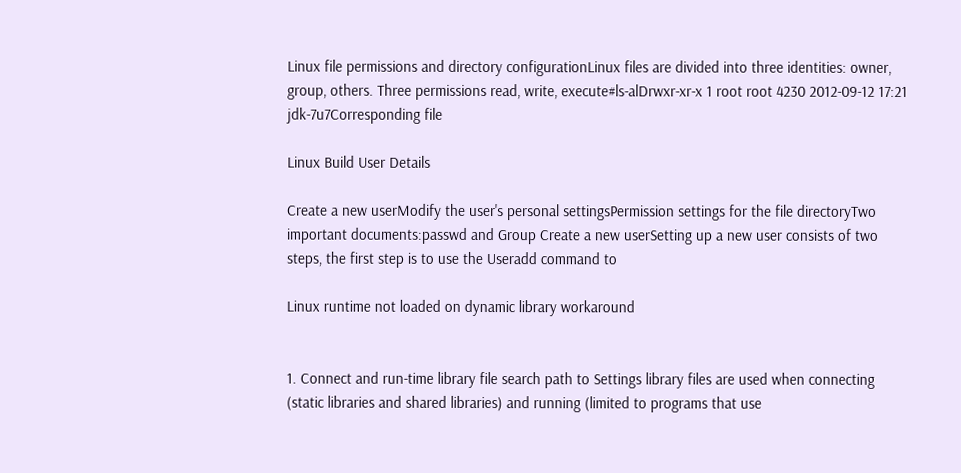Linux file permissions and directory configurationLinux files are divided into three identities: owner, group, others. Three permissions read, write, execute#ls-alDrwxr-xr-x 1 root root 4230 2012-09-12 17:21 jdk-7u7Corresponding file

Linux Build User Details

Create a new userModify the user's personal settingsPermission settings for the file directoryTwo important documents:passwd and Group Create a new userSetting up a new user consists of two steps, the first step is to use the Useradd command to

Linux runtime not loaded on dynamic library workaround


1. Connect and run-time library file search path to Settings library files are used when connecting (static libraries and shared libraries) and running (limited to programs that use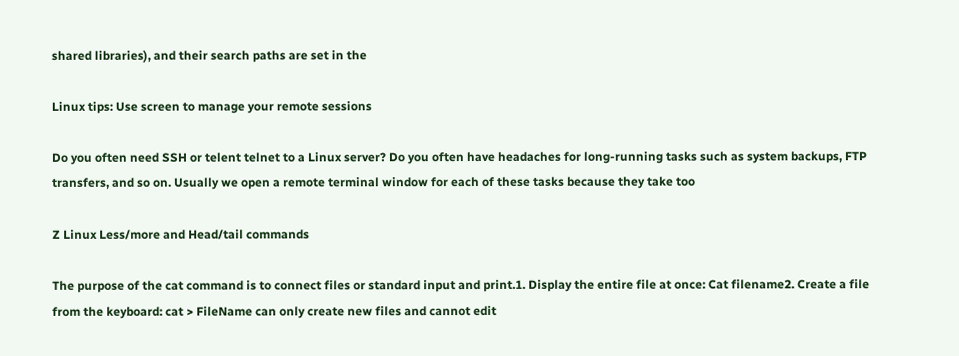shared libraries), and their search paths are set in the

Linux tips: Use screen to manage your remote sessions

Do you often need SSH or telent telnet to a Linux server? Do you often have headaches for long-running tasks such as system backups, FTP transfers, and so on. Usually we open a remote terminal window for each of these tasks because they take too

Z Linux Less/more and Head/tail commands

The purpose of the cat command is to connect files or standard input and print.1. Display the entire file at once: Cat filename2. Create a file from the keyboard: cat > FileName can only create new files and cannot edit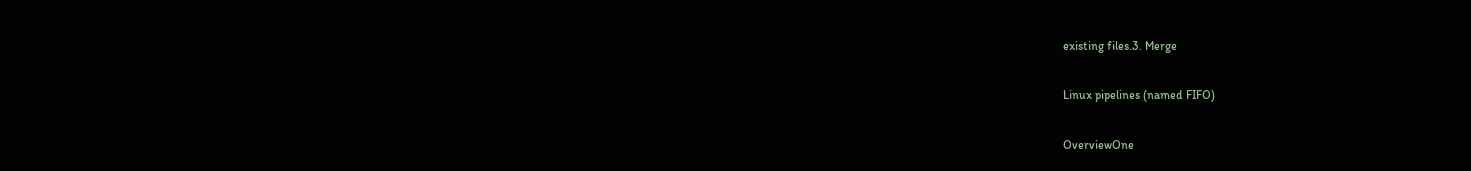existing files.3. Merge

Linux pipelines (named FIFO)

OverviewOne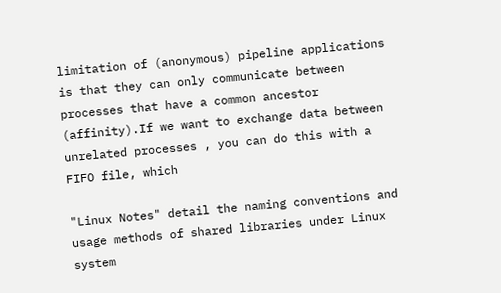limitation of (anonymous) pipeline applications is that they can only communicate between processes that have a common ancestor (affinity).If we want to exchange data between unrelated processes , you can do this with a FIFO file, which

"Linux Notes" detail the naming conventions and usage methods of shared libraries under Linux system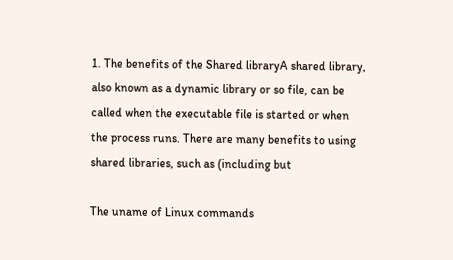1. The benefits of the Shared libraryA shared library, also known as a dynamic library or so file, can be called when the executable file is started or when the process runs. There are many benefits to using shared libraries, such as (including but

The uname of Linux commands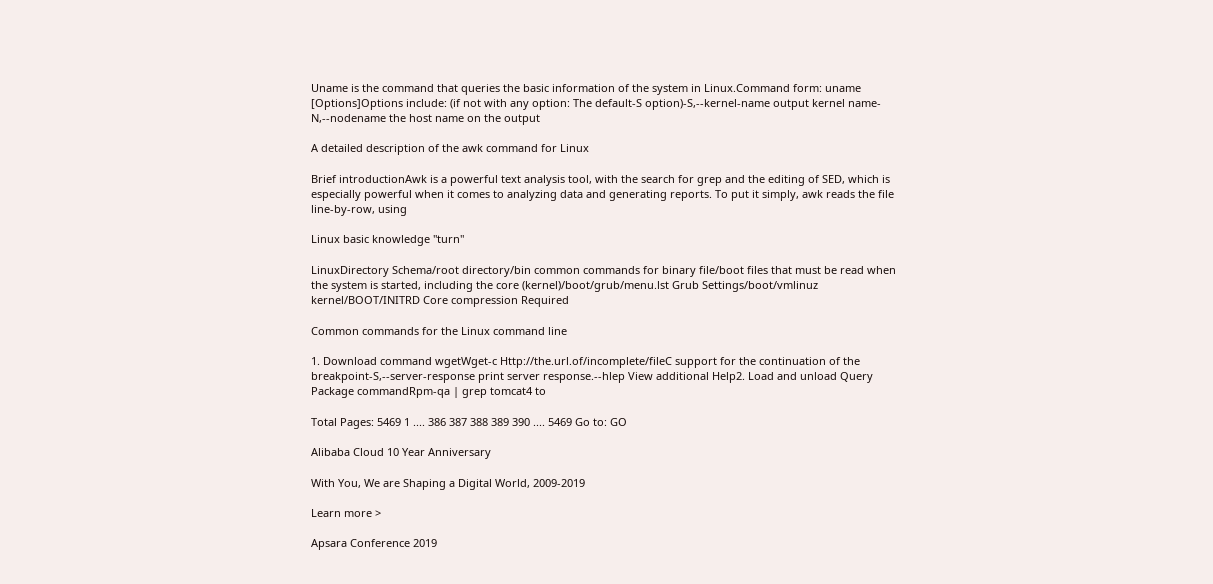Uname is the command that queries the basic information of the system in Linux.Command form: uname [Options]Options include: (if not with any option: The default-S option)-S,--kernel-name output kernel name-N,--nodename the host name on the output

A detailed description of the awk command for Linux

Brief introductionAwk is a powerful text analysis tool, with the search for grep and the editing of SED, which is especially powerful when it comes to analyzing data and generating reports. To put it simply, awk reads the file line-by-row, using

Linux basic knowledge "turn"

LinuxDirectory Schema/root directory/bin common commands for binary file/boot files that must be read when the system is started, including the core (kernel)/boot/grub/menu.lst Grub Settings/boot/vmlinuz kernel/BOOT/INITRD Core compression Required

Common commands for the Linux command line

1. Download command wgetWget-c Http://the.url.of/incomplete/fileC support for the continuation of the breakpoint-S,--server-response print server response.--hlep View additional Help2. Load and unload Query Package commandRpm-qa | grep tomcat4 to

Total Pages: 5469 1 .... 386 387 388 389 390 .... 5469 Go to: GO

Alibaba Cloud 10 Year Anniversary

With You, We are Shaping a Digital World, 2009-2019

Learn more >

Apsara Conference 2019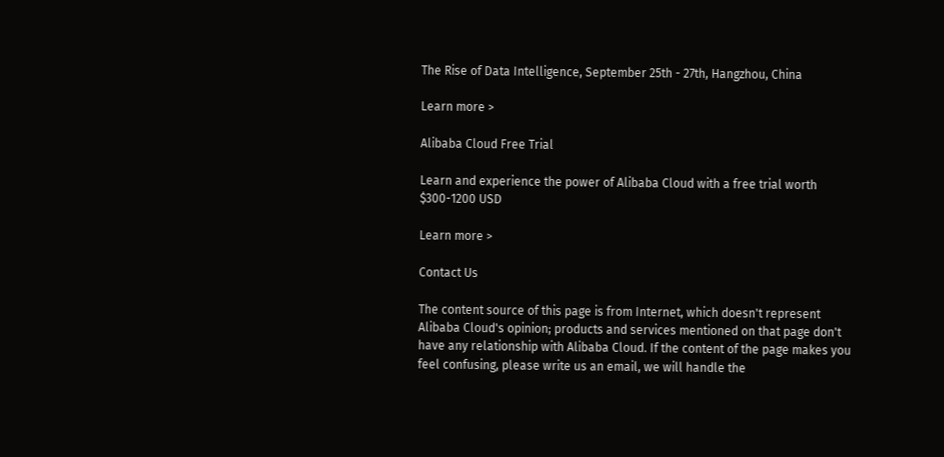The Rise of Data Intelligence, September 25th - 27th, Hangzhou, China

Learn more >

Alibaba Cloud Free Trial

Learn and experience the power of Alibaba Cloud with a free trial worth $300-1200 USD

Learn more >

Contact Us

The content source of this page is from Internet, which doesn't represent Alibaba Cloud's opinion; products and services mentioned on that page don't have any relationship with Alibaba Cloud. If the content of the page makes you feel confusing, please write us an email, we will handle the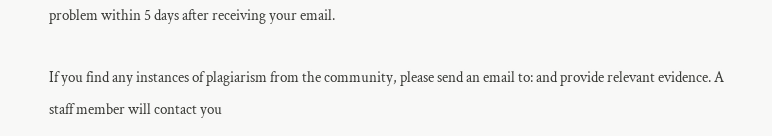problem within 5 days after receiving your email.

If you find any instances of plagiarism from the community, please send an email to: and provide relevant evidence. A staff member will contact you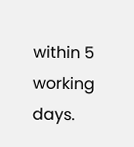within 5 working days.